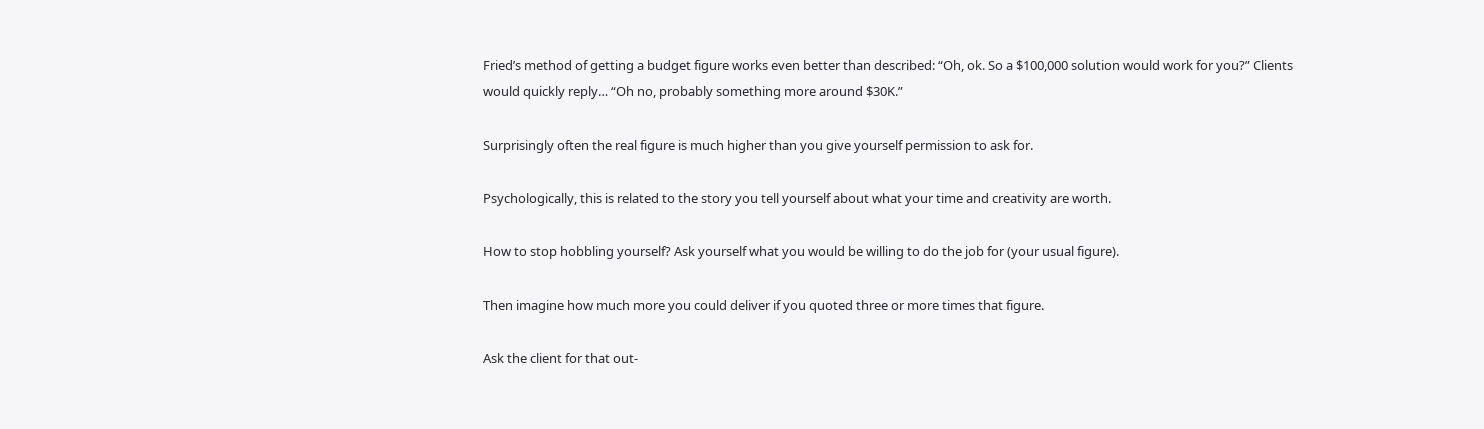Fried’s method of getting a budget figure works even better than described: “Oh, ok. So a $100,000 solution would work for you?” Clients would quickly reply… “Oh no, probably something more around $30K.”

Surprisingly often the real figure is much higher than you give yourself permission to ask for.

Psychologically, this is related to the story you tell yourself about what your time and creativity are worth.

How to stop hobbling yourself? Ask yourself what you would be willing to do the job for (your usual figure).

Then imagine how much more you could deliver if you quoted three or more times that figure.

Ask the client for that out-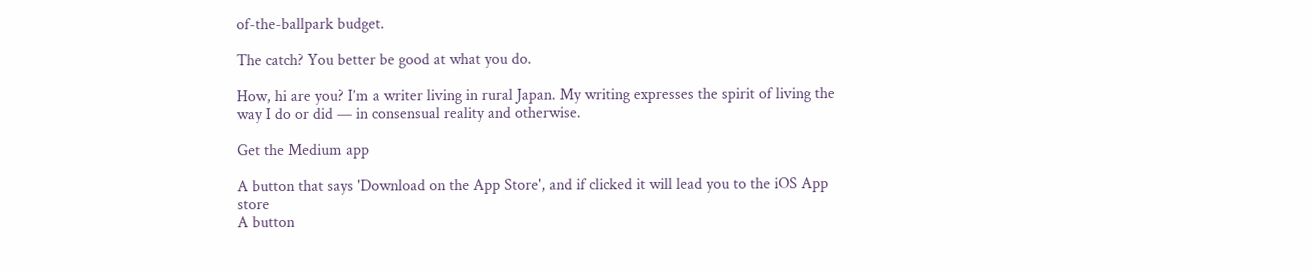of-the-ballpark budget.

The catch? You better be good at what you do.

How, hi are you? I’m a writer living in rural Japan. My writing expresses the spirit of living the way I do or did — in consensual reality and otherwise.

Get the Medium app

A button that says 'Download on the App Store', and if clicked it will lead you to the iOS App store
A button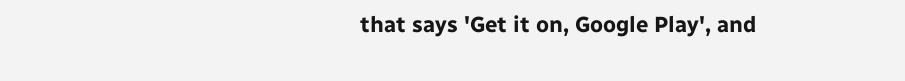that says 'Get it on, Google Play', and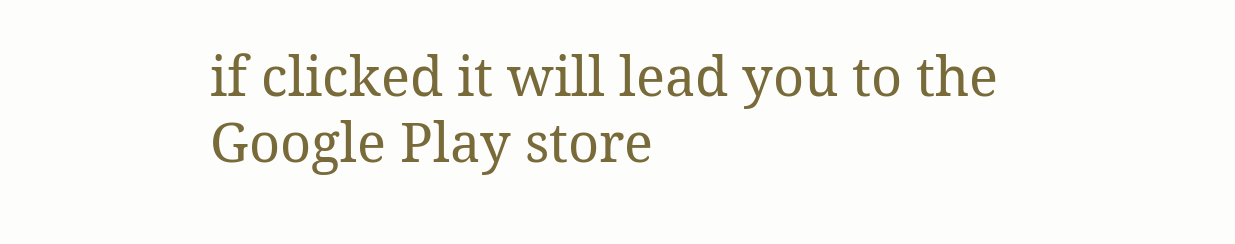if clicked it will lead you to the Google Play store